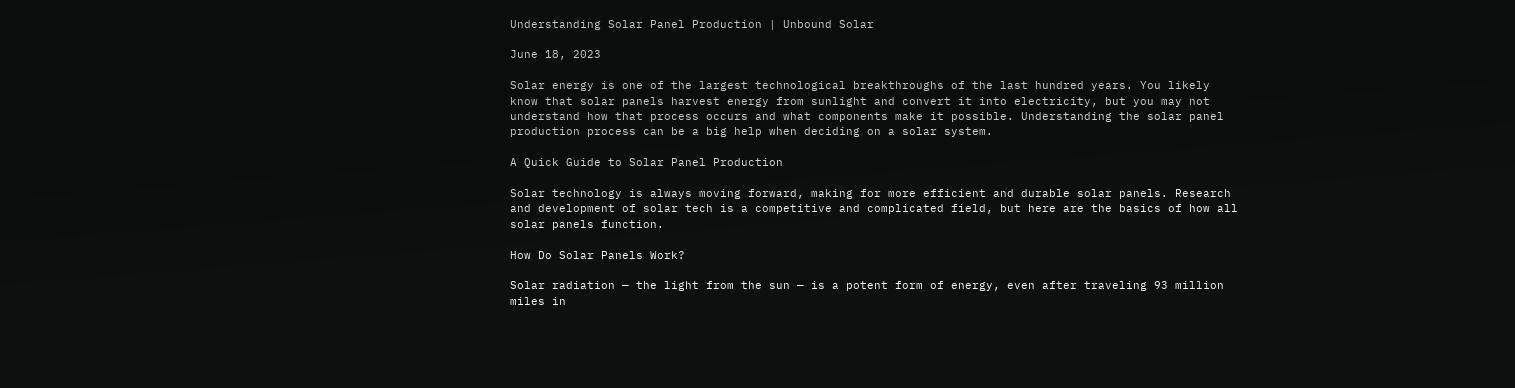Understanding Solar Panel Production | Unbound Solar

June 18, 2023

Solar energy is one of the largest technological breakthroughs of the last hundred years. You likely know that solar panels harvest energy from sunlight and convert it into electricity, but you may not understand how that process occurs and what components make it possible. Understanding the solar panel production process can be a big help when deciding on a solar system.

A Quick Guide to Solar Panel Production

Solar technology is always moving forward, making for more efficient and durable solar panels. Research and development of solar tech is a competitive and complicated field, but here are the basics of how all solar panels function.

How Do Solar Panels Work?

Solar radiation — the light from the sun — is a potent form of energy, even after traveling 93 million miles in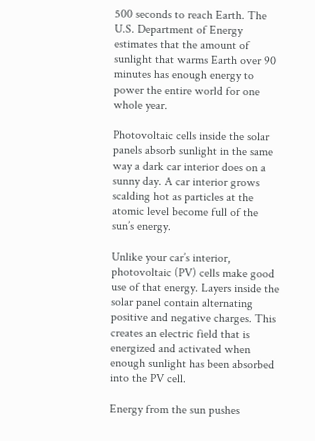500 seconds to reach Earth. The U.S. Department of Energy estimates that the amount of sunlight that warms Earth over 90 minutes has enough energy to power the entire world for one whole year.

Photovoltaic cells inside the solar panels absorb sunlight in the same way a dark car interior does on a sunny day. A car interior grows scalding hot as particles at the atomic level become full of the sun’s energy.

Unlike your car’s interior, photovoltaic (PV) cells make good use of that energy. Layers inside the solar panel contain alternating positive and negative charges. This creates an electric field that is energized and activated when enough sunlight has been absorbed into the PV cell.

Energy from the sun pushes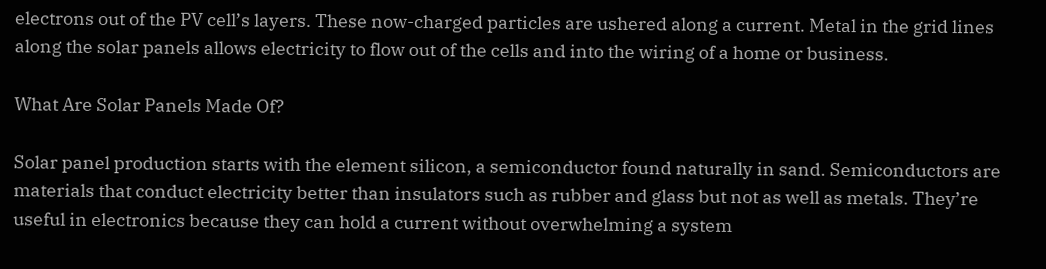electrons out of the PV cell’s layers. These now-charged particles are ushered along a current. Metal in the grid lines along the solar panels allows electricity to flow out of the cells and into the wiring of a home or business.

What Are Solar Panels Made Of?

Solar panel production starts with the element silicon, a semiconductor found naturally in sand. Semiconductors are materials that conduct electricity better than insulators such as rubber and glass but not as well as metals. They’re useful in electronics because they can hold a current without overwhelming a system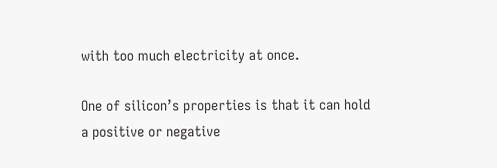with too much electricity at once.

One of silicon’s properties is that it can hold a positive or negative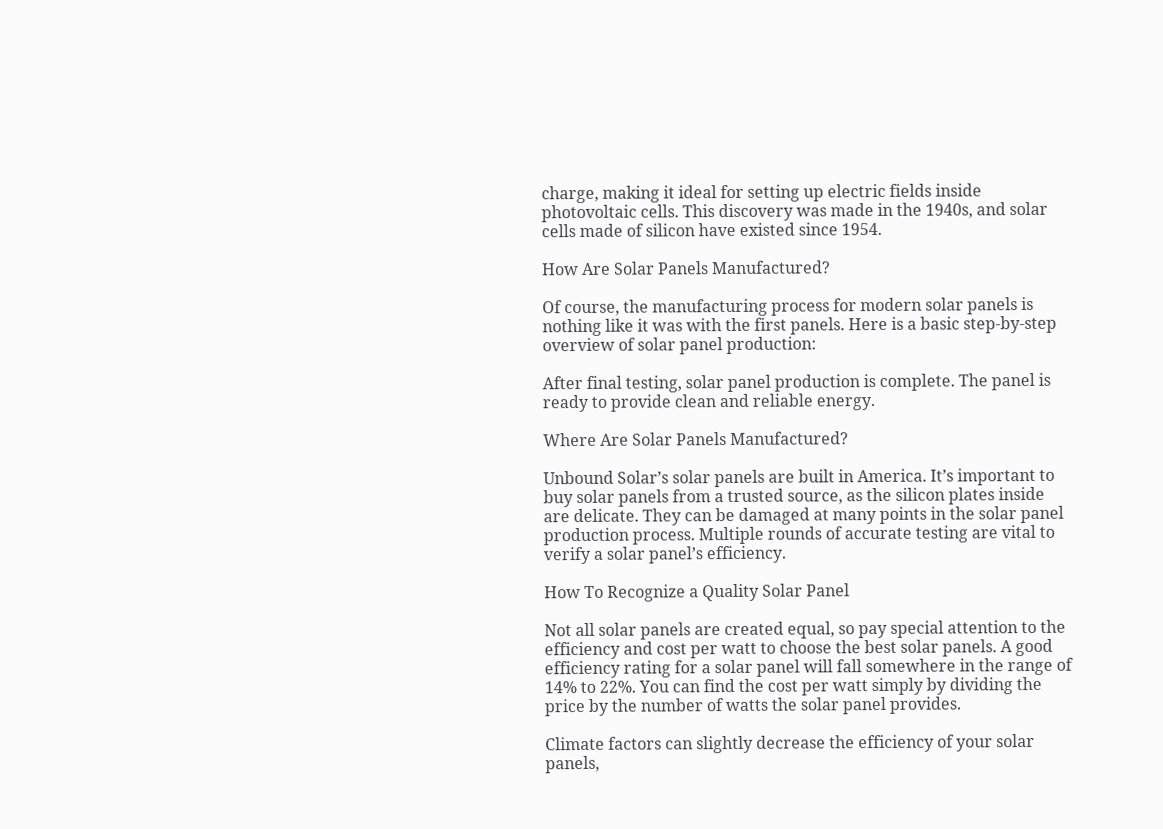charge, making it ideal for setting up electric fields inside photovoltaic cells. This discovery was made in the 1940s, and solar cells made of silicon have existed since 1954.

How Are Solar Panels Manufactured?

Of course, the manufacturing process for modern solar panels is nothing like it was with the first panels. Here is a basic step-by-step overview of solar panel production:

After final testing, solar panel production is complete. The panel is ready to provide clean and reliable energy.

Where Are Solar Panels Manufactured?

Unbound Solar’s solar panels are built in America. It’s important to buy solar panels from a trusted source, as the silicon plates inside are delicate. They can be damaged at many points in the solar panel production process. Multiple rounds of accurate testing are vital to verify a solar panel’s efficiency.

How To Recognize a Quality Solar Panel

Not all solar panels are created equal, so pay special attention to the efficiency and cost per watt to choose the best solar panels. A good efficiency rating for a solar panel will fall somewhere in the range of 14% to 22%. You can find the cost per watt simply by dividing the price by the number of watts the solar panel provides.

Climate factors can slightly decrease the efficiency of your solar panels,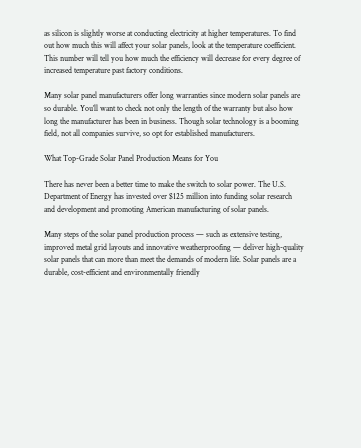as silicon is slightly worse at conducting electricity at higher temperatures. To find out how much this will affect your solar panels, look at the temperature coefficient. This number will tell you how much the efficiency will decrease for every degree of increased temperature past factory conditions.

Many solar panel manufacturers offer long warranties since modern solar panels are so durable. You’ll want to check not only the length of the warranty but also how long the manufacturer has been in business. Though solar technology is a booming field, not all companies survive, so opt for established manufacturers.

What Top-Grade Solar Panel Production Means for You

There has never been a better time to make the switch to solar power. The U.S. Department of Energy has invested over $125 million into funding solar research and development and promoting American manufacturing of solar panels.

Many steps of the solar panel production process — such as extensive testing, improved metal grid layouts and innovative weatherproofing — deliver high-quality solar panels that can more than meet the demands of modern life. Solar panels are a durable, cost-efficient and environmentally friendly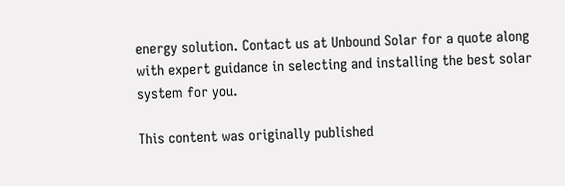energy solution. Contact us at Unbound Solar for a quote along with expert guidance in selecting and installing the best solar system for you.

This content was originally published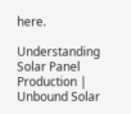here.

Understanding Solar Panel Production | Unbound Solar